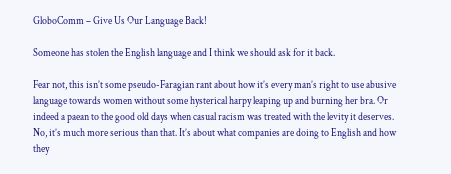GloboComm – Give Us Our Language Back!

Someone has stolen the English language and I think we should ask for it back.

Fear not, this isn’t some pseudo-Faragian rant about how it’s every man’s right to use abusive language towards women without some hysterical harpy leaping up and burning her bra. Or indeed a paean to the good old days when casual racism was treated with the levity it deserves. No, it’s much more serious than that. It’s about what companies are doing to English and how they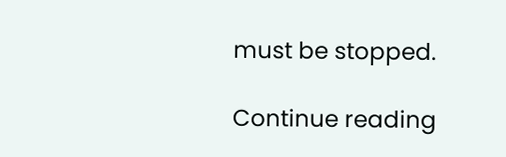must be stopped.

Continue reading